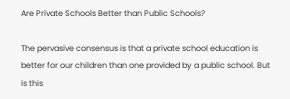Are Private Schools Better than Public Schools?

The pervasive consensus is that a private school education is better for our children than one provided by a public school. But is this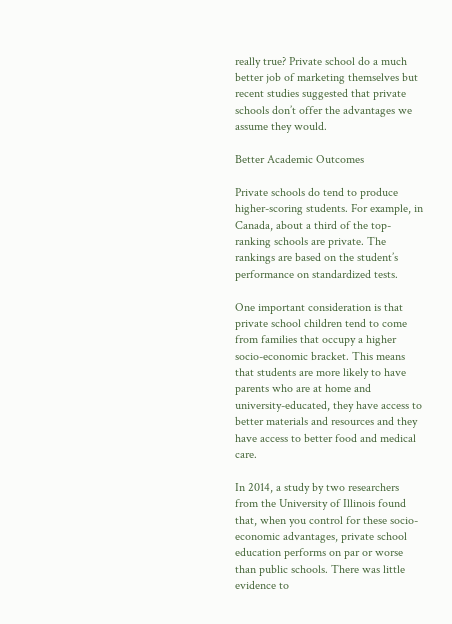really true? Private school do a much better job of marketing themselves but recent studies suggested that private schools don’t offer the advantages we assume they would.

Better Academic Outcomes

Private schools do tend to produce higher-scoring students. For example, in Canada, about a third of the top-ranking schools are private. The rankings are based on the student’s performance on standardized tests.

One important consideration is that private school children tend to come from families that occupy a higher socio-economic bracket. This means that students are more likely to have parents who are at home and university-educated, they have access to better materials and resources and they have access to better food and medical care.

In 2014, a study by two researchers from the University of Illinois found that, when you control for these socio-economic advantages, private school education performs on par or worse than public schools. There was little evidence to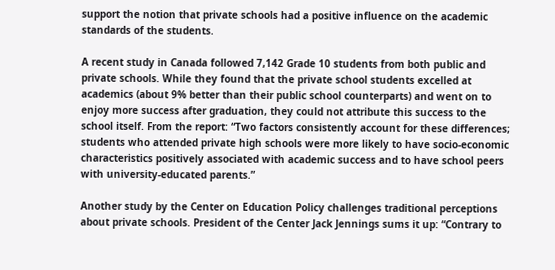support the notion that private schools had a positive influence on the academic standards of the students.

A recent study in Canada followed 7,142 Grade 10 students from both public and private schools. While they found that the private school students excelled at academics (about 9% better than their public school counterparts) and went on to enjoy more success after graduation, they could not attribute this success to the school itself. From the report: “Two factors consistently account for these differences; students who attended private high schools were more likely to have socio-economic characteristics positively associated with academic success and to have school peers with university-educated parents.”

Another study by the Center on Education Policy challenges traditional perceptions about private schools. President of the Center Jack Jennings sums it up: “Contrary to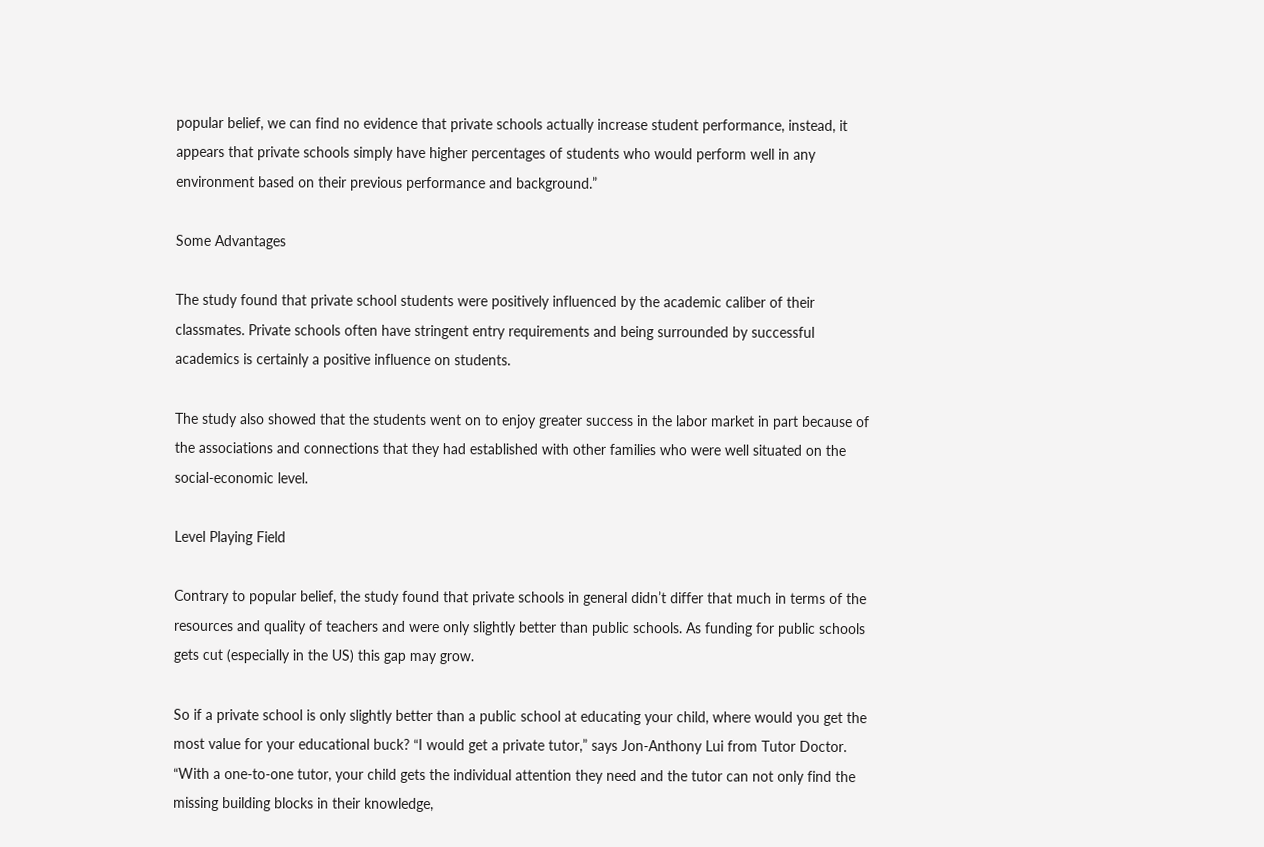popular belief, we can find no evidence that private schools actually increase student performance, instead, it appears that private schools simply have higher percentages of students who would perform well in any environment based on their previous performance and background.”

Some Advantages

The study found that private school students were positively influenced by the academic caliber of their classmates. Private schools often have stringent entry requirements and being surrounded by successful academics is certainly a positive influence on students.

The study also showed that the students went on to enjoy greater success in the labor market in part because of the associations and connections that they had established with other families who were well situated on the social-economic level.

Level Playing Field

Contrary to popular belief, the study found that private schools in general didn’t differ that much in terms of the resources and quality of teachers and were only slightly better than public schools. As funding for public schools gets cut (especially in the US) this gap may grow.

So if a private school is only slightly better than a public school at educating your child, where would you get the most value for your educational buck? “I would get a private tutor,” says Jon-Anthony Lui from Tutor Doctor. “With a one-to-one tutor, your child gets the individual attention they need and the tutor can not only find the missing building blocks in their knowledge,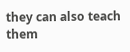they can also teach them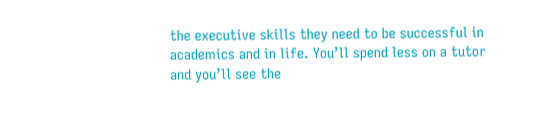the executive skills they need to be successful in academics and in life. You’ll spend less on a tutor and you’ll see the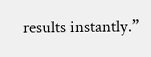results instantly.”